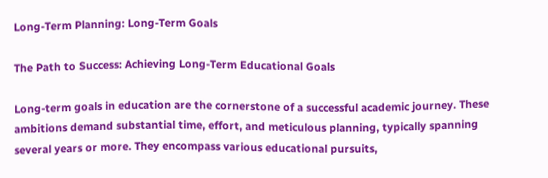Long-Term Planning: Long-Term Goals

The Path to Success: Achieving Long-Term Educational Goals

Long-term goals in education are the cornerstone of a successful academic journey. These ambitions demand substantial time, effort, and meticulous planning, typically spanning several years or more. They encompass various educational pursuits,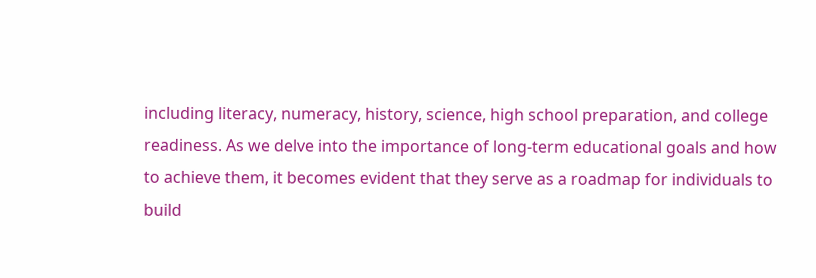including literacy, numeracy, history, science, high school preparation, and college readiness. As we delve into the importance of long-term educational goals and how to achieve them, it becomes evident that they serve as a roadmap for individuals to build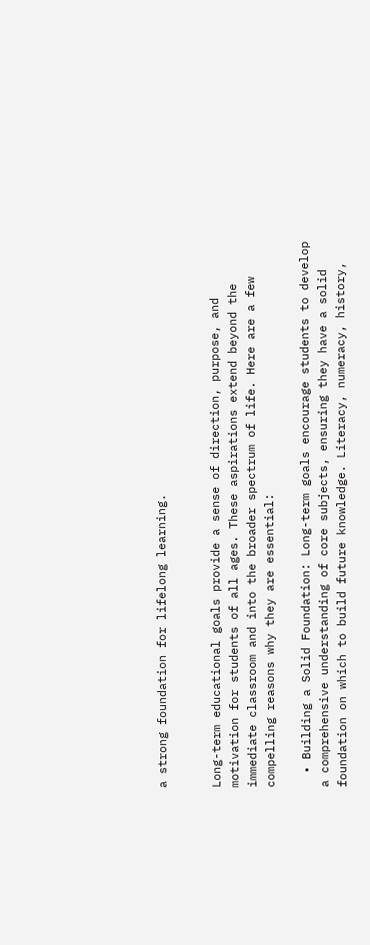a strong foundation for lifelong learning.


Long-term educational goals provide a sense of direction, purpose, and motivation for students of all ages. These aspirations extend beyond the immediate classroom and into the broader spectrum of life. Here are a few compelling reasons why they are essential:

  • Building a Solid Foundation: Long-term goals encourage students to develop a comprehensive understanding of core subjects, ensuring they have a solid foundation on which to build future knowledge. Literacy, numeracy, history,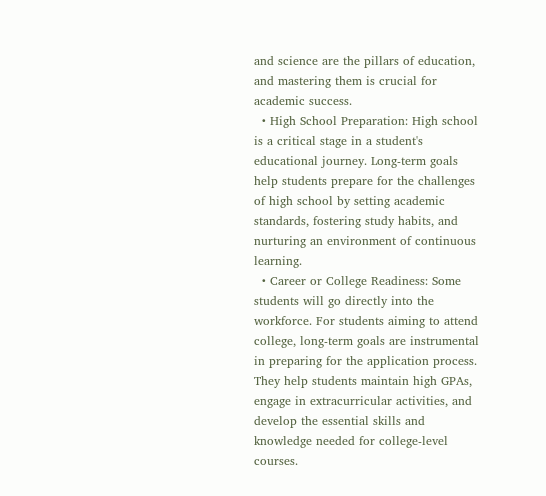and science are the pillars of education, and mastering them is crucial for academic success.
  • High School Preparation: High school is a critical stage in a student's educational journey. Long-term goals help students prepare for the challenges of high school by setting academic standards, fostering study habits, and nurturing an environment of continuous learning.
  • Career or College Readiness: Some students will go directly into the workforce. For students aiming to attend college, long-term goals are instrumental in preparing for the application process. They help students maintain high GPAs, engage in extracurricular activities, and develop the essential skills and knowledge needed for college-level courses.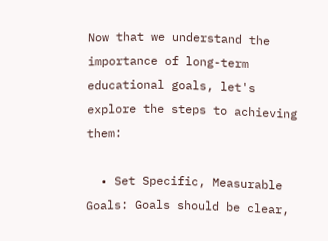Now that we understand the importance of long-term educational goals, let's explore the steps to achieving them:

  • Set Specific, Measurable Goals: Goals should be clear,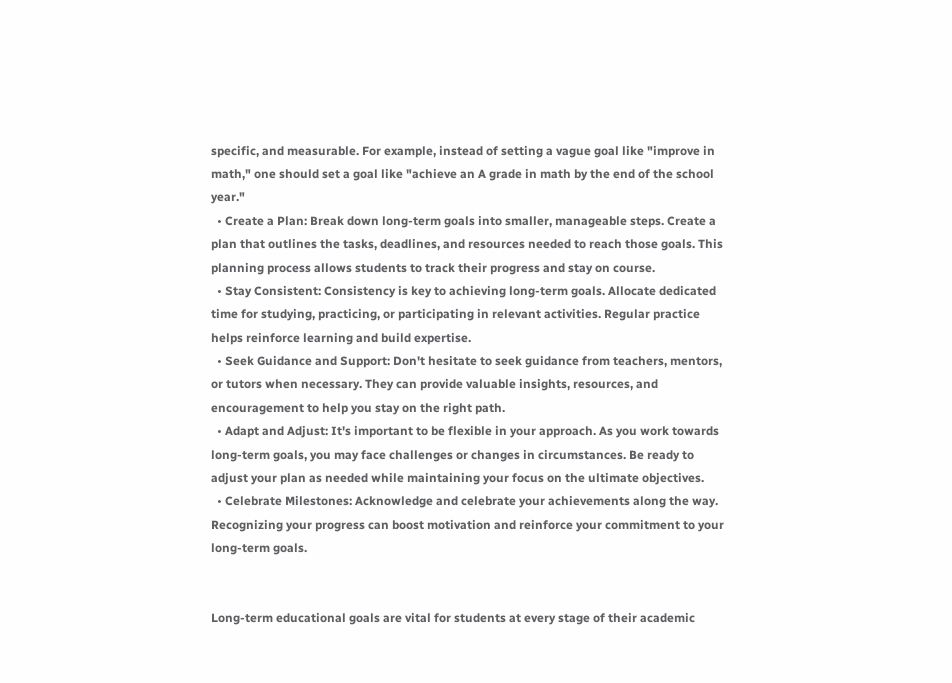specific, and measurable. For example, instead of setting a vague goal like "improve in math," one should set a goal like "achieve an A grade in math by the end of the school year."
  • Create a Plan: Break down long-term goals into smaller, manageable steps. Create a plan that outlines the tasks, deadlines, and resources needed to reach those goals. This planning process allows students to track their progress and stay on course.
  • Stay Consistent: Consistency is key to achieving long-term goals. Allocate dedicated time for studying, practicing, or participating in relevant activities. Regular practice helps reinforce learning and build expertise.
  • Seek Guidance and Support: Don't hesitate to seek guidance from teachers, mentors, or tutors when necessary. They can provide valuable insights, resources, and encouragement to help you stay on the right path.
  • Adapt and Adjust: It's important to be flexible in your approach. As you work towards long-term goals, you may face challenges or changes in circumstances. Be ready to adjust your plan as needed while maintaining your focus on the ultimate objectives.
  • Celebrate Milestones: Acknowledge and celebrate your achievements along the way. Recognizing your progress can boost motivation and reinforce your commitment to your long-term goals.


Long-term educational goals are vital for students at every stage of their academic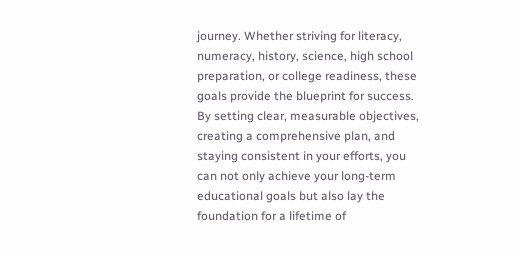journey. Whether striving for literacy, numeracy, history, science, high school preparation, or college readiness, these goals provide the blueprint for success. By setting clear, measurable objectives, creating a comprehensive plan, and staying consistent in your efforts, you can not only achieve your long-term educational goals but also lay the foundation for a lifetime of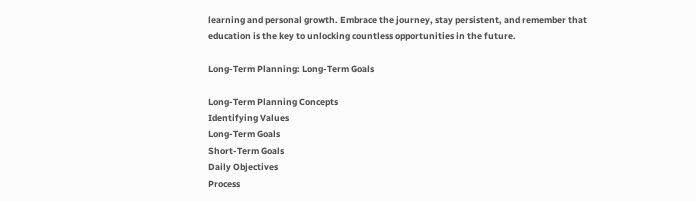learning and personal growth. Embrace the journey, stay persistent, and remember that education is the key to unlocking countless opportunities in the future.

Long-Term Planning: Long-Term Goals

Long-Term Planning Concepts
Identifying Values
Long-Term Goals
Short-Term Goals
Daily Objectives
Process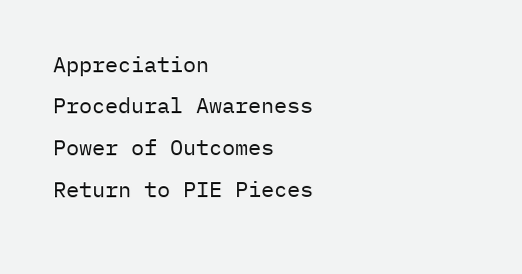Appreciation
Procedural Awareness
Power of Outcomes
Return to PIE Pieces